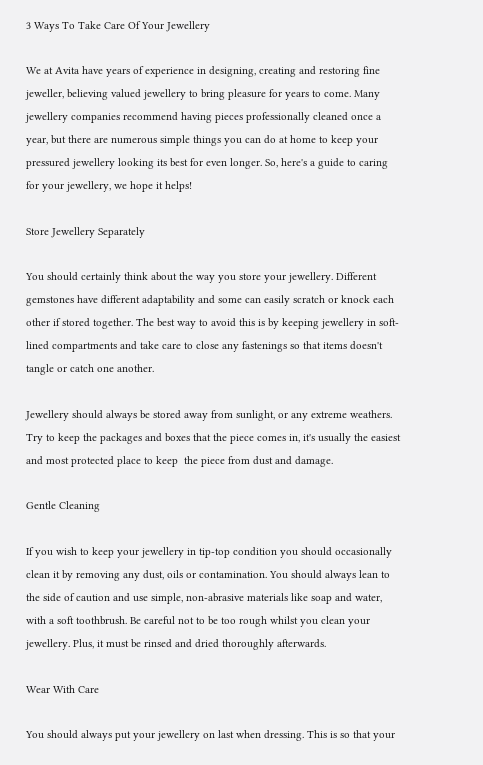3 Ways To Take Care Of Your Jewellery

We at Avita have years of experience in designing, creating and restoring fine jeweller, believing valued jewellery to bring pleasure for years to come. Many jewellery companies recommend having pieces professionally cleaned once a year, but there are numerous simple things you can do at home to keep your pressured jewellery looking its best for even longer. So, here's a guide to caring for your jewellery, we hope it helps!

Store Jewellery Separately

You should certainly think about the way you store your jewellery. Different gemstones have different adaptability and some can easily scratch or knock each other if stored together. The best way to avoid this is by keeping jewellery in soft-lined compartments and take care to close any fastenings so that items doesn't tangle or catch one another.

Jewellery should always be stored away from sunlight, or any extreme weathers. Try to keep the packages and boxes that the piece comes in, it's usually the easiest and most protected place to keep  the piece from dust and damage.

Gentle Cleaning

If you wish to keep your jewellery in tip-top condition you should occasionally clean it by removing any dust, oils or contamination. You should always lean to the side of caution and use simple, non-abrasive materials like soap and water, with a soft toothbrush. Be careful not to be too rough whilst you clean your jewellery. Plus, it must be rinsed and dried thoroughly afterwards.

Wear With Care

You should always put your jewellery on last when dressing. This is so that your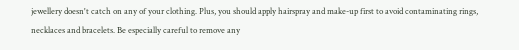jewellery doesn't catch on any of your clothing. Plus, you should apply hairspray and make-up first to avoid contaminating rings, necklaces and bracelets. Be especially careful to remove any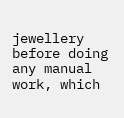jewellery before doing any manual work, which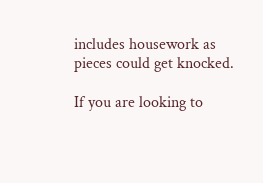includes housework as pieces could get knocked.

If you are looking to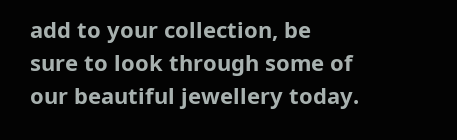add to your collection, be sure to look through some of our beautiful jewellery today.